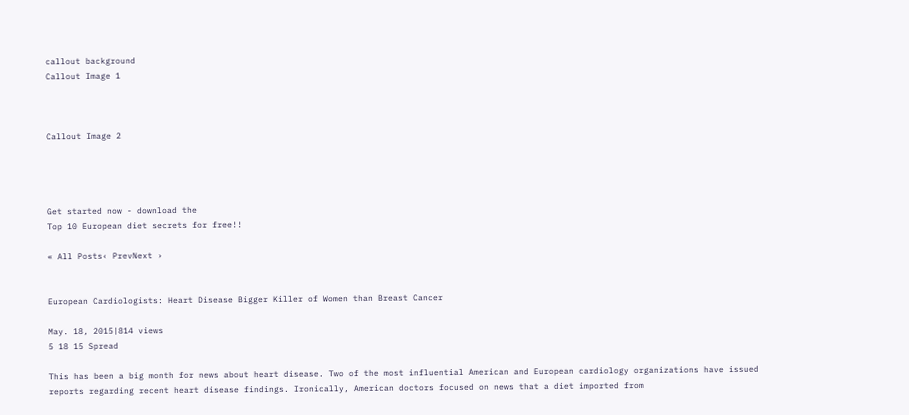callout background
Callout Image 1



Callout Image 2




Get started now - download the
Top 10 European diet secrets for free!!

« All Posts‹ PrevNext ›


European Cardiologists: Heart Disease Bigger Killer of Women than Breast Cancer

May. 18, 2015|814 views
5 18 15 Spread

This has been a big month for news about heart disease. Two of the most influential American and European cardiology organizations have issued reports regarding recent heart disease findings. Ironically, American doctors focused on news that a diet imported from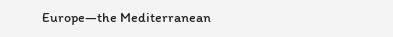Europe—the Mediterranean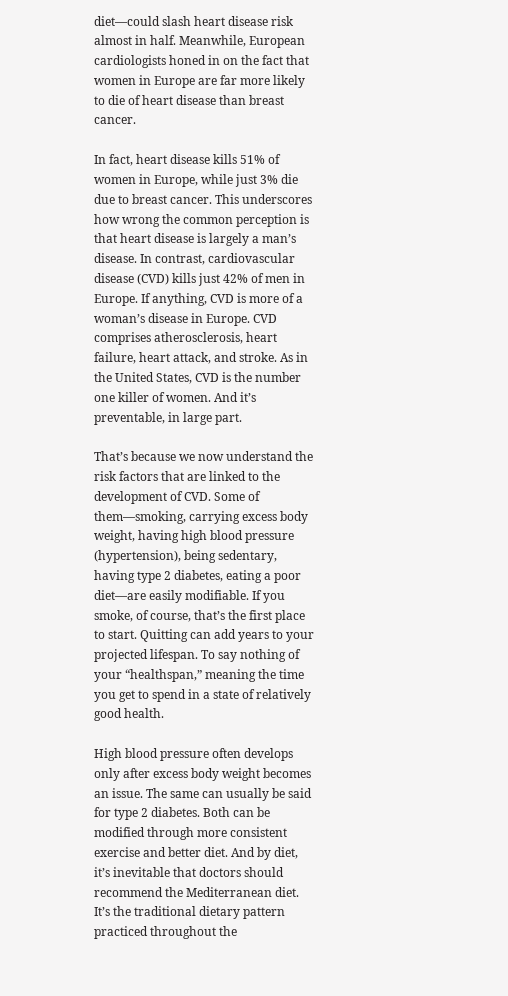diet—could slash heart disease risk almost in half. Meanwhile, European cardiologists honed in on the fact that women in Europe are far more likely to die of heart disease than breast cancer.

In fact, heart disease kills 51% of women in Europe, while just 3% die due to breast cancer. This underscores how wrong the common perception is that heart disease is largely a man’s disease. In contrast, cardiovascular disease (CVD) kills just 42% of men in Europe. If anything, CVD is more of a woman’s disease in Europe. CVD comprises atherosclerosis, heart failure, heart attack, and stroke. As in the United States, CVD is the number one killer of women. And it’s preventable, in large part.

That’s because we now understand the risk factors that are linked to the development of CVD. Some of them—smoking, carrying excess body weight, having high blood pressure (hypertension), being sedentary, having type 2 diabetes, eating a poor diet—are easily modifiable. If you smoke, of course, that’s the first place to start. Quitting can add years to your projected lifespan. To say nothing of your “healthspan,” meaning the time you get to spend in a state of relatively good health.

High blood pressure often develops only after excess body weight becomes an issue. The same can usually be said for type 2 diabetes. Both can be modified through more consistent exercise and better diet. And by diet, it’s inevitable that doctors should recommend the Mediterranean diet. It’s the traditional dietary pattern practiced throughout the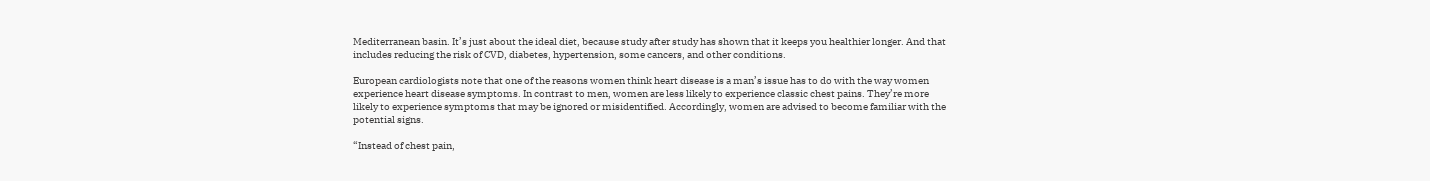Mediterranean basin. It’s just about the ideal diet, because study after study has shown that it keeps you healthier longer. And that includes reducing the risk of CVD, diabetes, hypertension, some cancers, and other conditions.

European cardiologists note that one of the reasons women think heart disease is a man’s issue has to do with the way women experience heart disease symptoms. In contrast to men, women are less likely to experience classic chest pains. They’re more likely to experience symptoms that may be ignored or misidentified. Accordingly, women are advised to become familiar with the potential signs.

“Instead of chest pain,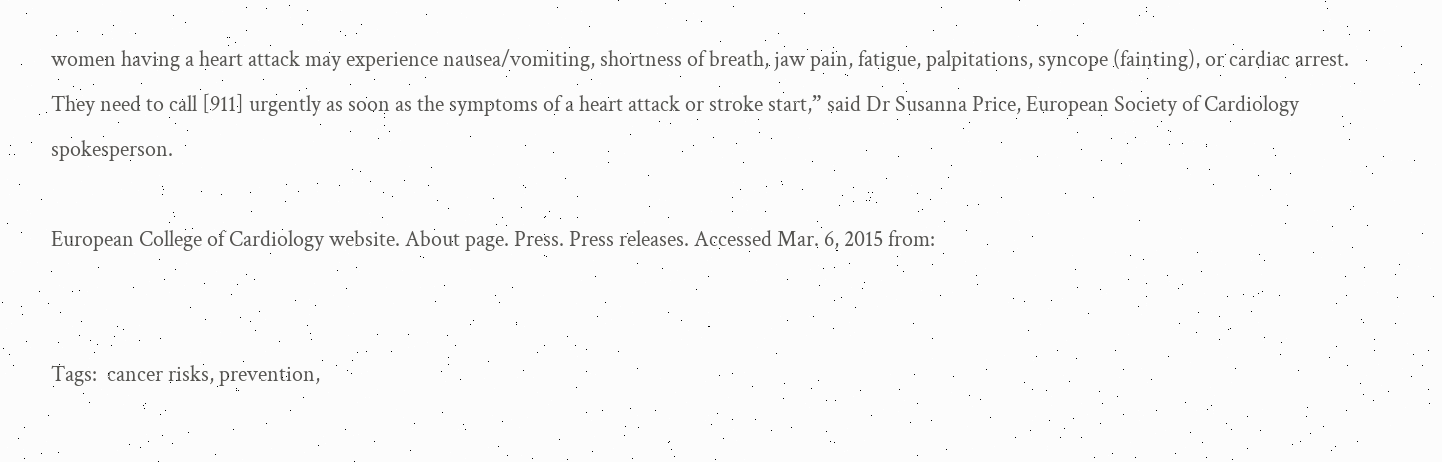women having a heart attack may experience nausea/vomiting, shortness of breath, jaw pain, fatigue, palpitations, syncope (fainting), or cardiac arrest. They need to call [911] urgently as soon as the symptoms of a heart attack or stroke start,” said Dr Susanna Price, European Society of Cardiology spokesperson.

European College of Cardiology website. About page. Press. Press releases. Accessed Mar. 6, 2015 from:


Tags:  cancer risks, prevention,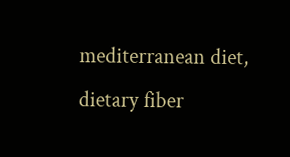mediterranean diet, dietary fiber